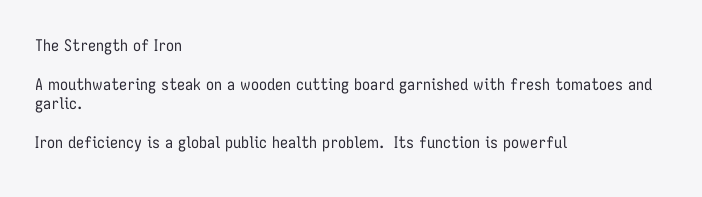The Strength of Iron

A mouthwatering steak on a wooden cutting board garnished with fresh tomatoes and garlic.

Iron deficiency is a global public health problem.  Its function is powerful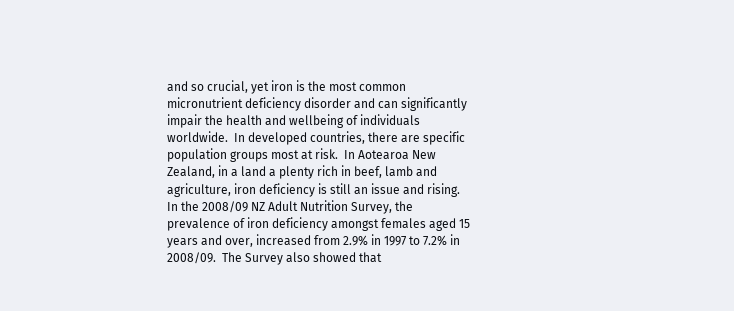and so crucial, yet iron is the most common micronutrient deficiency disorder and can significantly impair the health and wellbeing of individuals worldwide.  In developed countries, there are specific population groups most at risk.  In Aotearoa New Zealand, in a land a plenty rich in beef, lamb and agriculture, iron deficiency is still an issue and rising.   In the 2008/09 NZ Adult Nutrition Survey, the prevalence of iron deficiency amongst females aged 15 years and over, increased from 2.9% in 1997 to 7.2% in 2008/09.  The Survey also showed that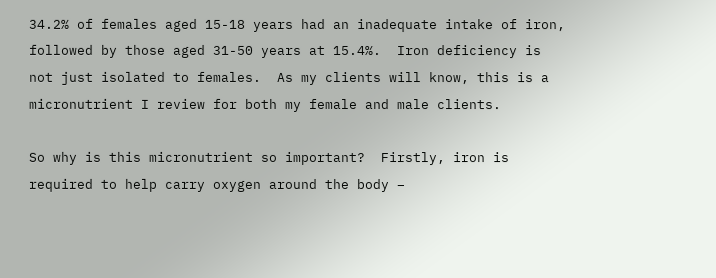34.2% of females aged 15-18 years had an inadequate intake of iron, followed by those aged 31-50 years at 15.4%.  Iron deficiency is not just isolated to females.  As my clients will know, this is a micronutrient I review for both my female and male clients.

So why is this micronutrient so important?  Firstly, iron is required to help carry oxygen around the body –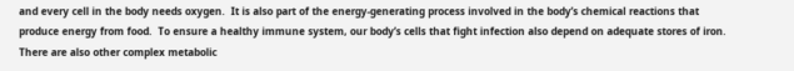and every cell in the body needs oxygen.  It is also part of the energy-generating process involved in the body’s chemical reactions that produce energy from food.  To ensure a healthy immune system, our body’s cells that fight infection also depend on adequate stores of iron.  There are also other complex metabolic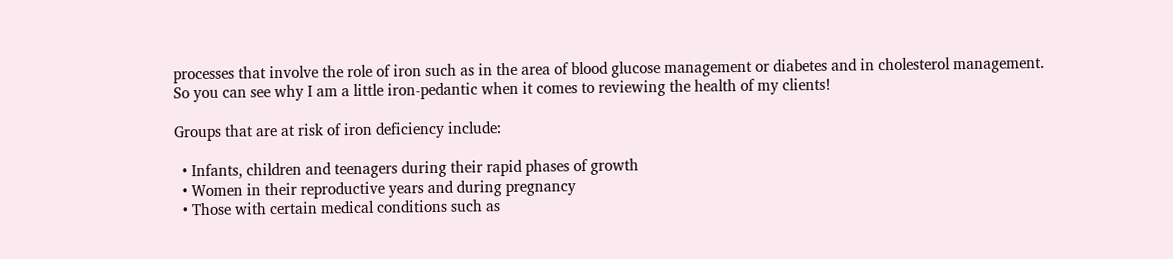processes that involve the role of iron such as in the area of blood glucose management or diabetes and in cholesterol management. So you can see why I am a little iron-pedantic when it comes to reviewing the health of my clients!

Groups that are at risk of iron deficiency include:

  • Infants, children and teenagers during their rapid phases of growth
  • Women in their reproductive years and during pregnancy
  • Those with certain medical conditions such as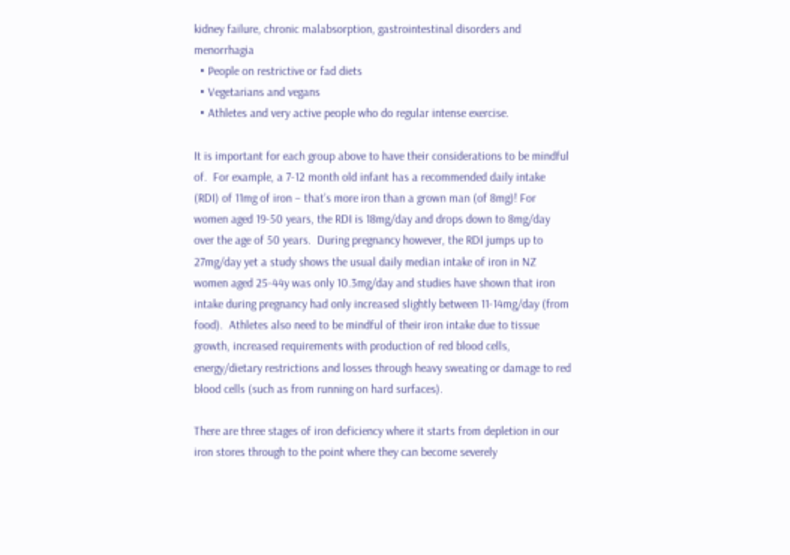kidney failure, chronic malabsorption, gastrointestinal disorders and menorrhagia
  • People on restrictive or fad diets
  • Vegetarians and vegans
  • Athletes and very active people who do regular intense exercise.

It is important for each group above to have their considerations to be mindful of.  For example, a 7-12 month old infant has a recommended daily intake (RDI) of 11mg of iron – that’s more iron than a grown man (of 8mg)! For women aged 19-50 years, the RDI is 18mg/day and drops down to 8mg/day over the age of 50 years.  During pregnancy however, the RDI jumps up to 27mg/day yet a study shows the usual daily median intake of iron in NZ women aged 25-44y was only 10.3mg/day and studies have shown that iron intake during pregnancy had only increased slightly between 11-14mg/day (from food).  Athletes also need to be mindful of their iron intake due to tissue growth, increased requirements with production of red blood cells, energy/dietary restrictions and losses through heavy sweating or damage to red blood cells (such as from running on hard surfaces).

There are three stages of iron deficiency where it starts from depletion in our iron stores through to the point where they can become severely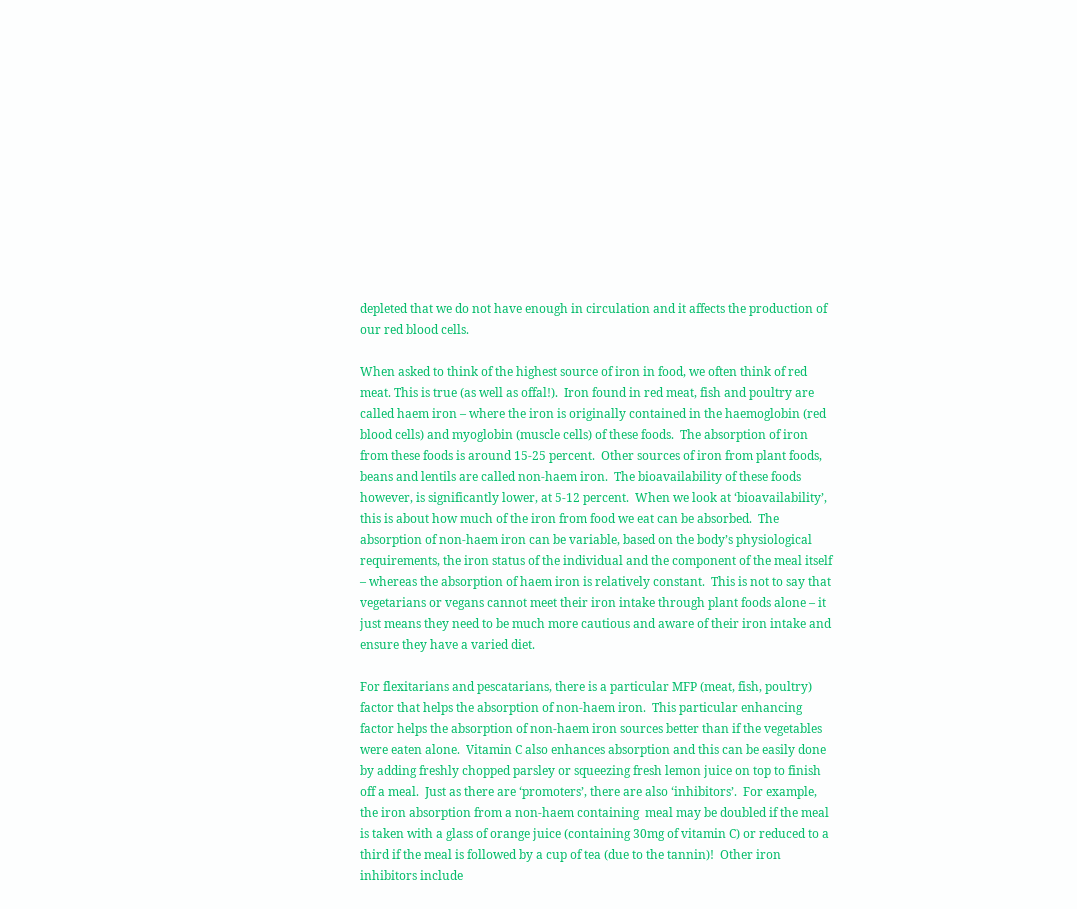depleted that we do not have enough in circulation and it affects the production of our red blood cells.

When asked to think of the highest source of iron in food, we often think of red meat. This is true (as well as offal!).  Iron found in red meat, fish and poultry are called haem iron – where the iron is originally contained in the haemoglobin (red blood cells) and myoglobin (muscle cells) of these foods.  The absorption of iron from these foods is around 15-25 percent.  Other sources of iron from plant foods, beans and lentils are called non-haem iron.  The bioavailability of these foods however, is significantly lower, at 5-12 percent.  When we look at ‘bioavailability’, this is about how much of the iron from food we eat can be absorbed.  The absorption of non-haem iron can be variable, based on the body’s physiological requirements, the iron status of the individual and the component of the meal itself – whereas the absorption of haem iron is relatively constant.  This is not to say that vegetarians or vegans cannot meet their iron intake through plant foods alone – it just means they need to be much more cautious and aware of their iron intake and ensure they have a varied diet.

For flexitarians and pescatarians, there is a particular MFP (meat, fish, poultry) factor that helps the absorption of non-haem iron.  This particular enhancing factor helps the absorption of non-haem iron sources better than if the vegetables were eaten alone.  Vitamin C also enhances absorption and this can be easily done by adding freshly chopped parsley or squeezing fresh lemon juice on top to finish off a meal.  Just as there are ‘promoters’, there are also ‘inhibitors’.  For example, the iron absorption from a non-haem containing  meal may be doubled if the meal is taken with a glass of orange juice (containing 30mg of vitamin C) or reduced to a third if the meal is followed by a cup of tea (due to the tannin)!  Other iron inhibitors include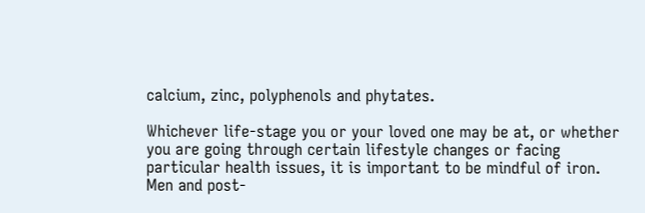calcium, zinc, polyphenols and phytates.

Whichever life-stage you or your loved one may be at, or whether you are going through certain lifestyle changes or facing particular health issues, it is important to be mindful of iron.  Men and post-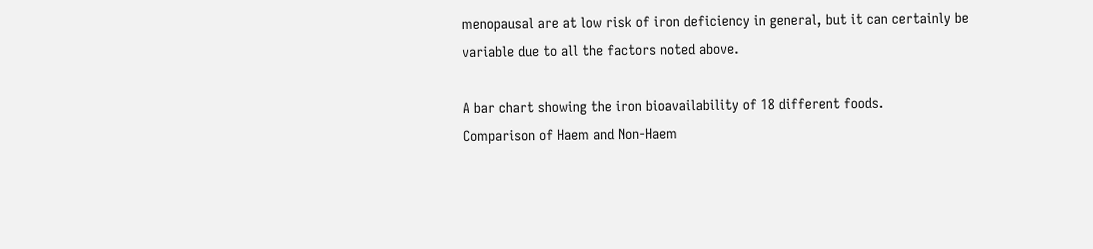menopausal are at low risk of iron deficiency in general, but it can certainly be variable due to all the factors noted above.

A bar chart showing the iron bioavailability of 18 different foods.
Comparison of Haem and Non-Haem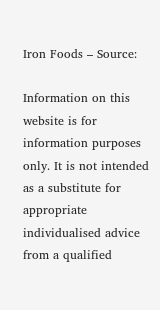Iron Foods – Source:

Information on this website is for information purposes only. It is not intended as a substitute for appropriate individualised advice from a qualified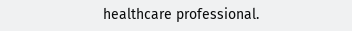healthcare professional.